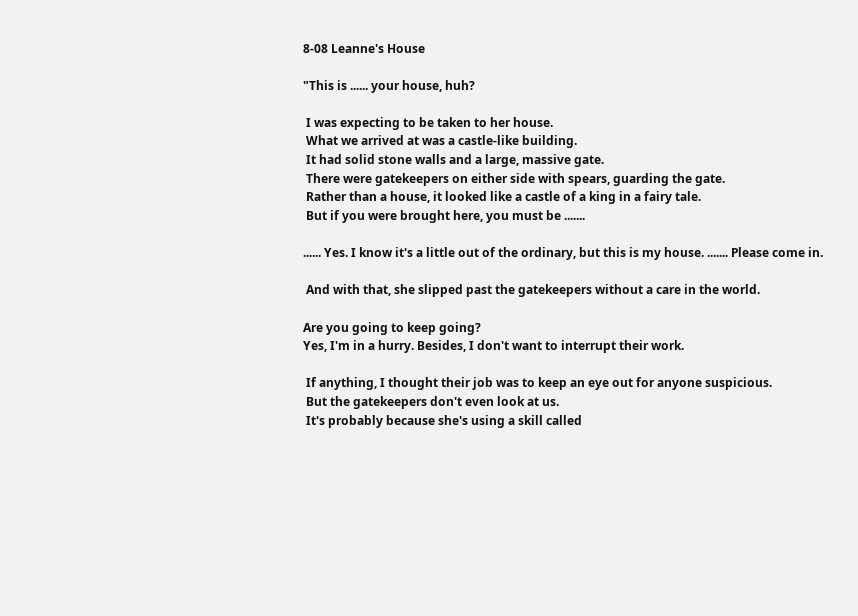8-08 Leanne's House

"This is ...... your house, huh?

 I was expecting to be taken to her house.
 What we arrived at was a castle-like building.
 It had solid stone walls and a large, massive gate.
 There were gatekeepers on either side with spears, guarding the gate.
 Rather than a house, it looked like a castle of a king in a fairy tale.
 But if you were brought here, you must be .......

...... Yes. I know it's a little out of the ordinary, but this is my house. ....... Please come in.

 And with that, she slipped past the gatekeepers without a care in the world.

Are you going to keep going?
Yes, I'm in a hurry. Besides, I don't want to interrupt their work.

 If anything, I thought their job was to keep an eye out for anyone suspicious.
 But the gatekeepers don't even look at us.
 It's probably because she's using a skill called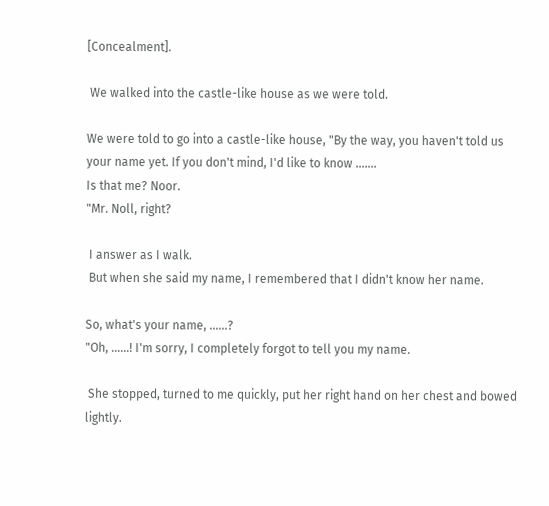[Concealment].

 We walked into the castle-like house as we were told.

We were told to go into a castle-like house, "By the way, you haven't told us your name yet. If you don't mind, I'd like to know .......
Is that me? Noor.
"Mr. Noll, right?

 I answer as I walk.
 But when she said my name, I remembered that I didn't know her name.

So, what's your name, ......?
"Oh, ......! I'm sorry, I completely forgot to tell you my name.

 She stopped, turned to me quickly, put her right hand on her chest and bowed lightly.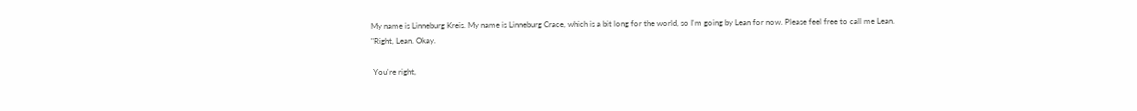My name is Linneburg Kreis. My name is Linneburg Crace, which is a bit long for the world, so I'm going by Lean for now. Please feel free to call me Lean.
"Right, Lean. Okay.

 You're right,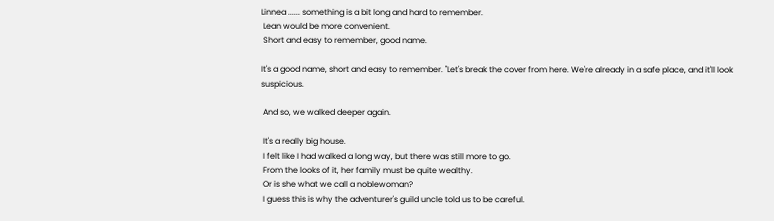Linnea ...... something is a bit long and hard to remember.
 Lean would be more convenient.
 Short and easy to remember, good name.

It's a good name, short and easy to remember. "Let's break the cover from here. We're already in a safe place, and it'll look suspicious.

 And so, we walked deeper again.

 It's a really big house.
 I felt like I had walked a long way, but there was still more to go.
 From the looks of it, her family must be quite wealthy.
 Or is she what we call a noblewoman?
 I guess this is why the adventurer's guild uncle told us to be careful.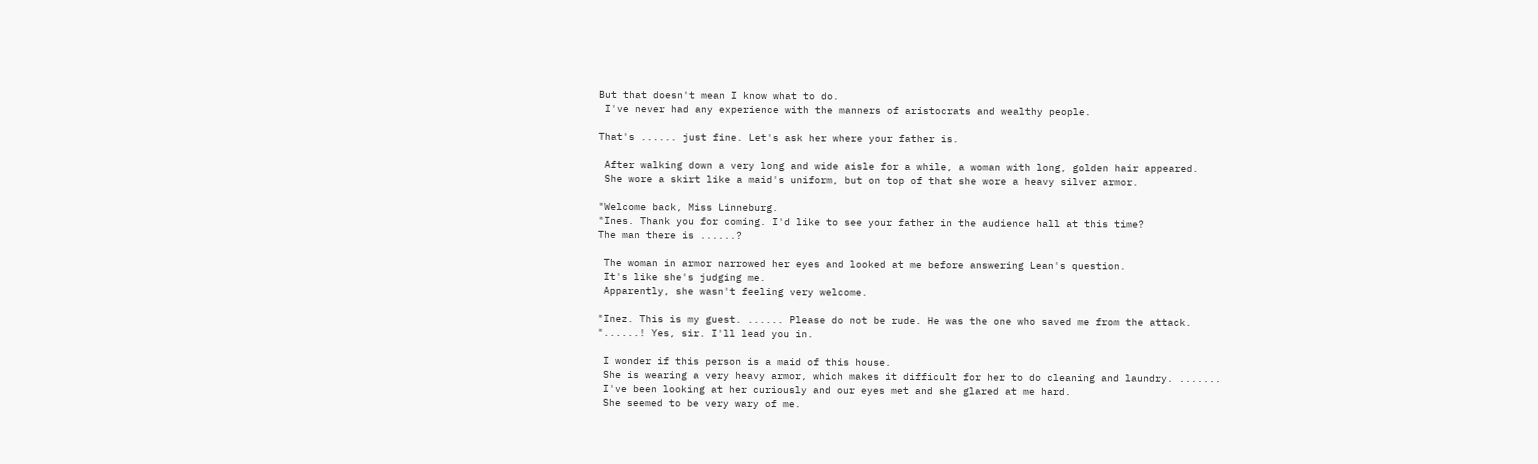But that doesn't mean I know what to do.
 I've never had any experience with the manners of aristocrats and wealthy people.

That's ...... just fine. Let's ask her where your father is.

 After walking down a very long and wide aisle for a while, a woman with long, golden hair appeared.
 She wore a skirt like a maid's uniform, but on top of that she wore a heavy silver armor.

"Welcome back, Miss Linneburg.
"Ines. Thank you for coming. I'd like to see your father in the audience hall at this time?
The man there is ......?

 The woman in armor narrowed her eyes and looked at me before answering Lean's question.
 It's like she's judging me.
 Apparently, she wasn't feeling very welcome.

"Inez. This is my guest. ...... Please do not be rude. He was the one who saved me from the attack.
"......! Yes, sir. I'll lead you in.

 I wonder if this person is a maid of this house.
 She is wearing a very heavy armor, which makes it difficult for her to do cleaning and laundry. .......
 I've been looking at her curiously and our eyes met and she glared at me hard.
 She seemed to be very wary of me.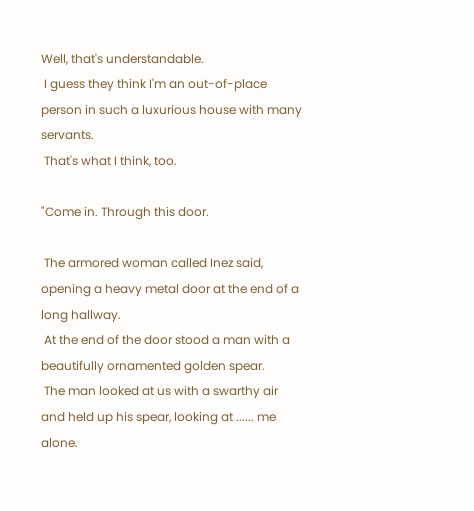Well, that's understandable.
 I guess they think I'm an out-of-place person in such a luxurious house with many servants.
 That's what I think, too.

"Come in. Through this door.

 The armored woman called Inez said, opening a heavy metal door at the end of a long hallway.
 At the end of the door stood a man with a beautifully ornamented golden spear.
 The man looked at us with a swarthy air and held up his spear, looking at ...... me alone.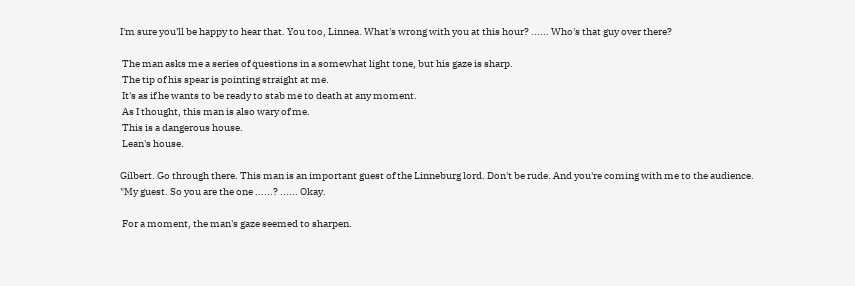I'm sure you'll be happy to hear that. You too, Linnea. What's wrong with you at this hour? ...... Who's that guy over there?

 The man asks me a series of questions in a somewhat light tone, but his gaze is sharp.
 The tip of his spear is pointing straight at me.
 It's as if he wants to be ready to stab me to death at any moment.
 As I thought, this man is also wary of me.
 This is a dangerous house.
 Lean's house.

Gilbert. Go through there. This man is an important guest of the Linneburg lord. Don't be rude. And you're coming with me to the audience.
"My guest. So you are the one ......? ...... Okay.

 For a moment, the man's gaze seemed to sharpen.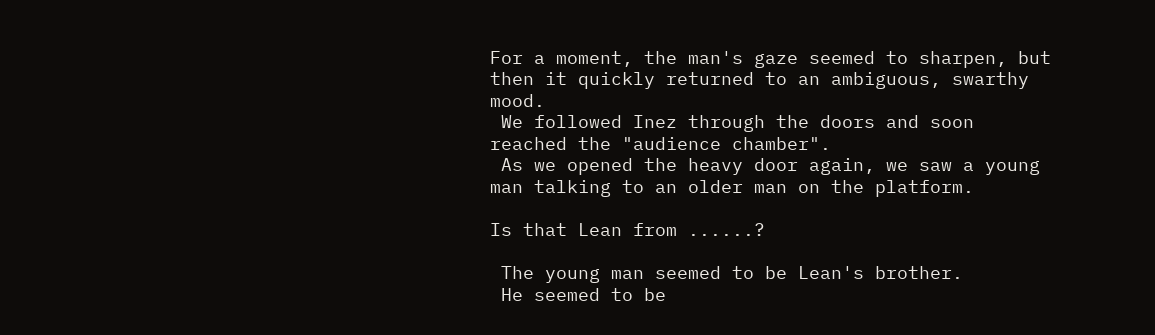For a moment, the man's gaze seemed to sharpen, but then it quickly returned to an ambiguous, swarthy mood.
 We followed Inez through the doors and soon reached the "audience chamber".
 As we opened the heavy door again, we saw a young man talking to an older man on the platform.

Is that Lean from ......?

 The young man seemed to be Lean's brother.
 He seemed to be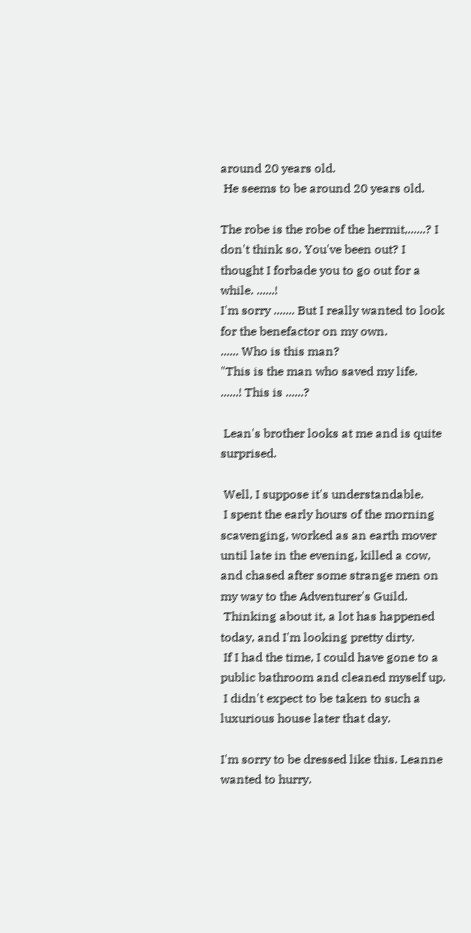around 20 years old.
 He seems to be around 20 years old.

The robe is the robe of the hermit,......? I don't think so. You've been out? I thought I forbade you to go out for a while. ......!
I'm sorry ....... But I really wanted to look for the benefactor on my own.
...... Who is this man?
"This is the man who saved my life.
......! This is ......?

 Lean's brother looks at me and is quite surprised.

 Well, I suppose it's understandable.
 I spent the early hours of the morning scavenging, worked as an earth mover until late in the evening, killed a cow, and chased after some strange men on my way to the Adventurer's Guild.
 Thinking about it, a lot has happened today, and I'm looking pretty dirty.
 If I had the time, I could have gone to a public bathroom and cleaned myself up.
 I didn't expect to be taken to such a luxurious house later that day.

I'm sorry to be dressed like this. Leanne wanted to hurry.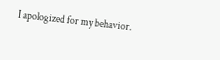I apologized for my behavior.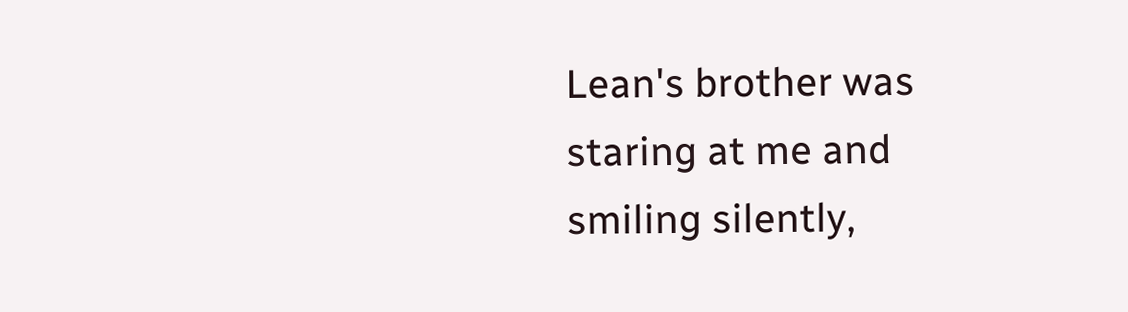Lean's brother was staring at me and smiling silently,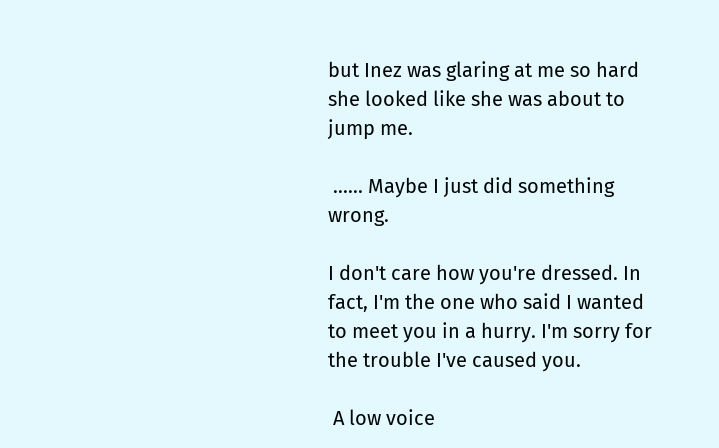but Inez was glaring at me so hard she looked like she was about to jump me.

 ...... Maybe I just did something wrong.

I don't care how you're dressed. In fact, I'm the one who said I wanted to meet you in a hurry. I'm sorry for the trouble I've caused you.

 A low voice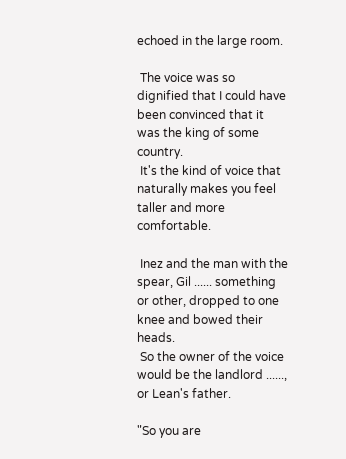echoed in the large room.

 The voice was so dignified that I could have been convinced that it was the king of some country.
 It's the kind of voice that naturally makes you feel taller and more comfortable.

 Inez and the man with the spear, Gil ...... something or other, dropped to one knee and bowed their heads.
 So the owner of the voice would be the landlord ......, or Lean's father.

"So you are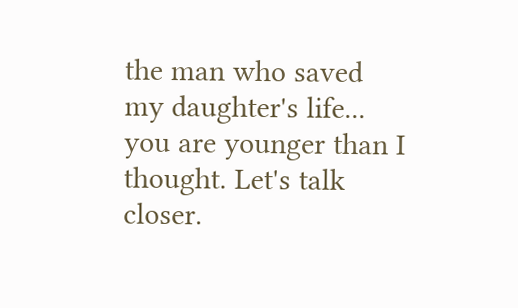the man who saved my daughter's life... you are younger than I thought. Let's talk closer.